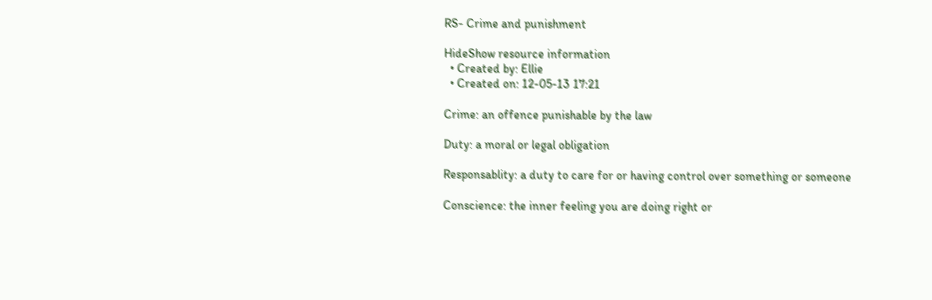RS- Crime and punishment

HideShow resource information
  • Created by: Ellie
  • Created on: 12-05-13 17:21

Crime: an offence punishable by the law

Duty: a moral or legal obligation

Responsablity: a duty to care for or having control over something or someone

Conscience: the inner feeling you are doing right or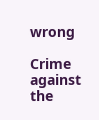wrong

Crime against the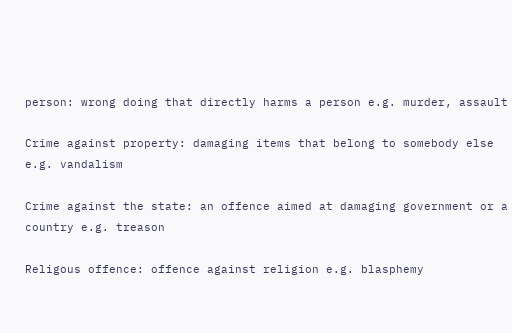person: wrong doing that directly harms a person e.g. murder, assault

Crime against property: damaging items that belong to somebody else e.g. vandalism

Crime against the state: an offence aimed at damaging government or a country e.g. treason

Religous offence: offence against religion e.g. blasphemy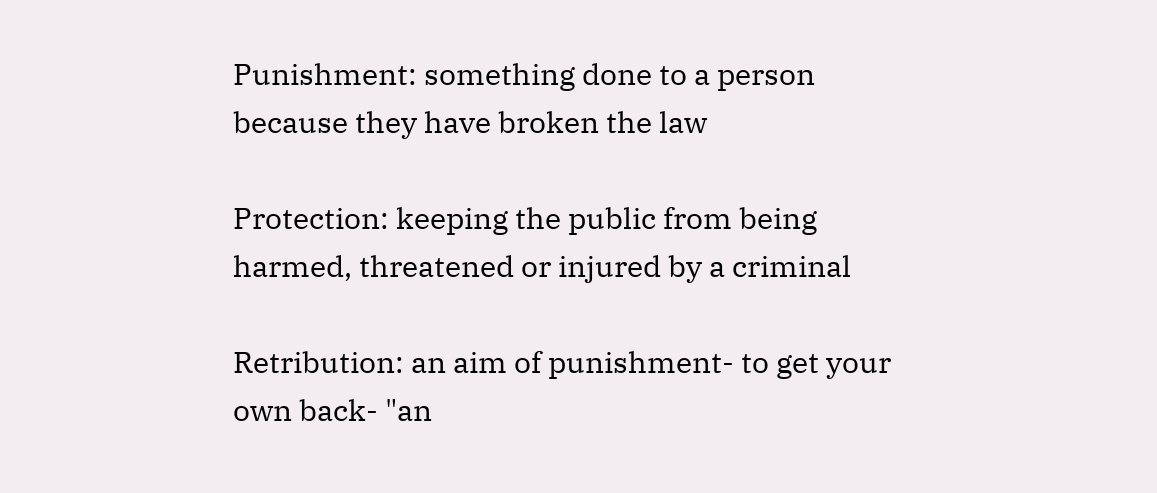Punishment: something done to a person because they have broken the law

Protection: keeping the public from being harmed, threatened or injured by a criminal

Retribution: an aim of punishment- to get your own back- "an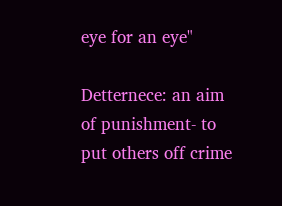eye for an eye"

Detternece: an aim of punishment- to put others off crime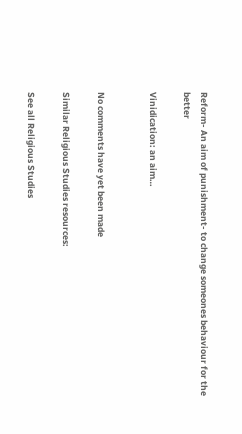Reform- An aim of punishment- to change someones behaviour for the better

Vinidication: an aim…


No comments have yet been made

Similar Religious Studies resources:

See all Religious Studies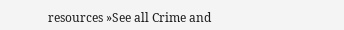resources »See all Crime and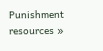Punishment resources »